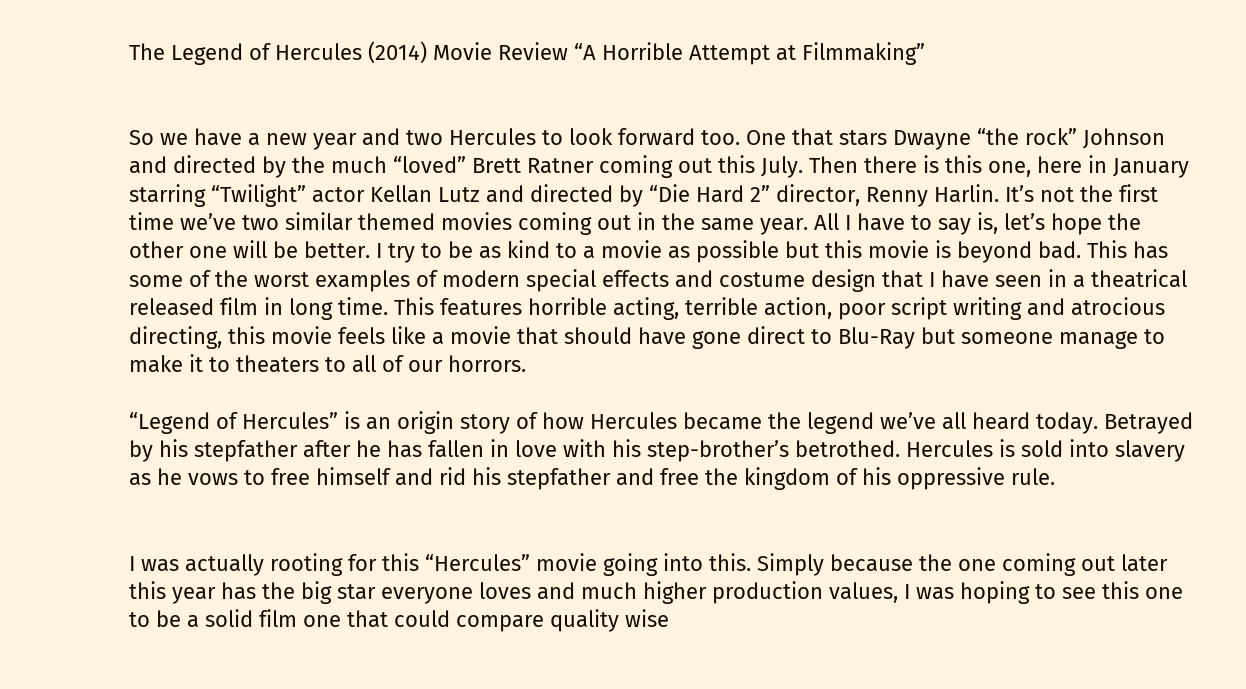The Legend of Hercules (2014) Movie Review “A Horrible Attempt at Filmmaking”


So we have a new year and two Hercules to look forward too. One that stars Dwayne “the rock” Johnson and directed by the much “loved” Brett Ratner coming out this July. Then there is this one, here in January starring “Twilight” actor Kellan Lutz and directed by “Die Hard 2” director, Renny Harlin. It’s not the first time we’ve two similar themed movies coming out in the same year. All I have to say is, let’s hope the other one will be better. I try to be as kind to a movie as possible but this movie is beyond bad. This has some of the worst examples of modern special effects and costume design that I have seen in a theatrical released film in long time. This features horrible acting, terrible action, poor script writing and atrocious directing, this movie feels like a movie that should have gone direct to Blu-Ray but someone manage to make it to theaters to all of our horrors.

“Legend of Hercules” is an origin story of how Hercules became the legend we’ve all heard today. Betrayed by his stepfather after he has fallen in love with his step-brother’s betrothed. Hercules is sold into slavery as he vows to free himself and rid his stepfather and free the kingdom of his oppressive rule.


I was actually rooting for this “Hercules” movie going into this. Simply because the one coming out later this year has the big star everyone loves and much higher production values, I was hoping to see this one to be a solid film one that could compare quality wise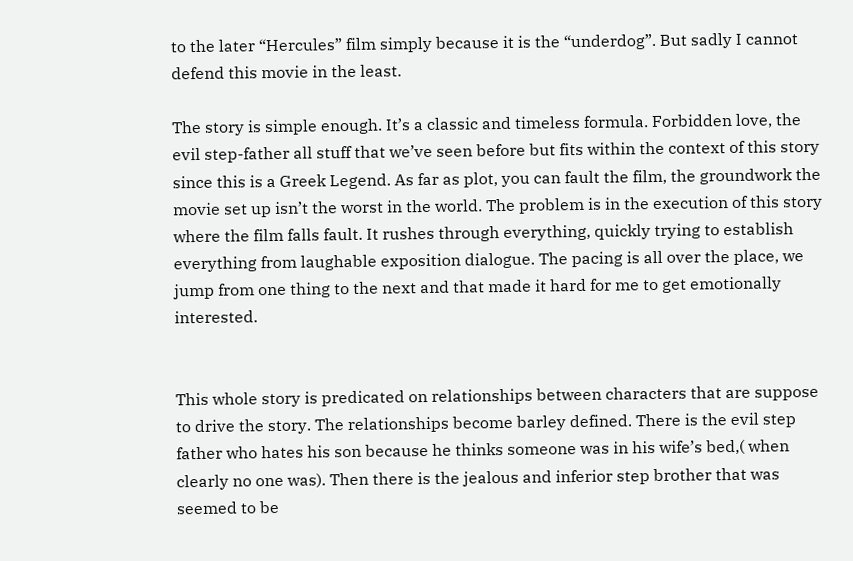to the later “Hercules” film simply because it is the “underdog”. But sadly I cannot defend this movie in the least.

The story is simple enough. It’s a classic and timeless formula. Forbidden love, the evil step-father all stuff that we’ve seen before but fits within the context of this story since this is a Greek Legend. As far as plot, you can fault the film, the groundwork the movie set up isn’t the worst in the world. The problem is in the execution of this story where the film falls fault. It rushes through everything, quickly trying to establish everything from laughable exposition dialogue. The pacing is all over the place, we jump from one thing to the next and that made it hard for me to get emotionally interested.


This whole story is predicated on relationships between characters that are suppose to drive the story. The relationships become barley defined. There is the evil step father who hates his son because he thinks someone was in his wife’s bed,( when clearly no one was). Then there is the jealous and inferior step brother that was seemed to be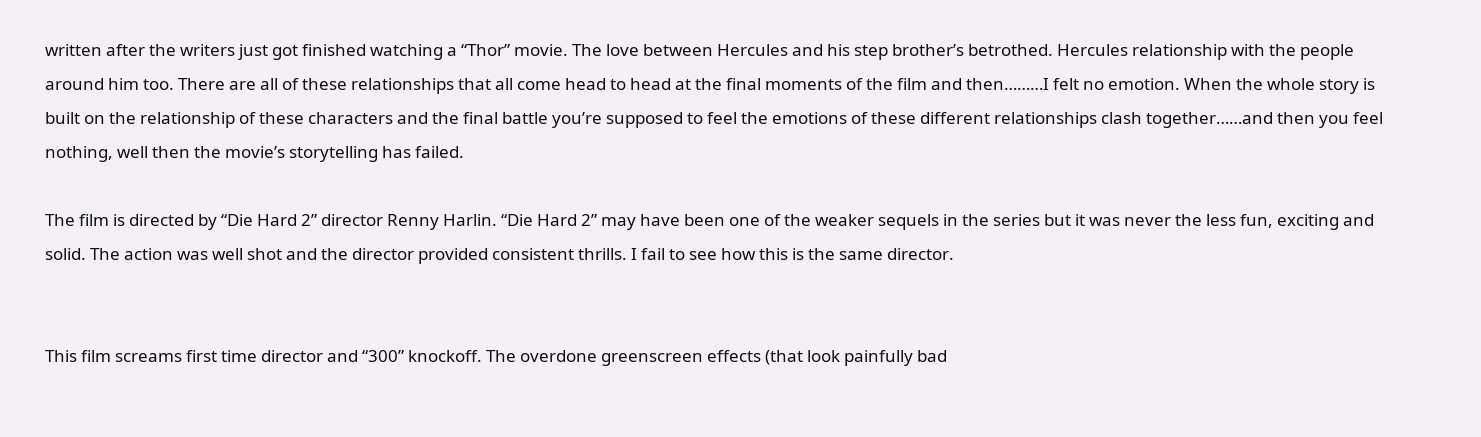written after the writers just got finished watching a “Thor” movie. The love between Hercules and his step brother’s betrothed. Hercules relationship with the people around him too. There are all of these relationships that all come head to head at the final moments of the film and then………I felt no emotion. When the whole story is built on the relationship of these characters and the final battle you’re supposed to feel the emotions of these different relationships clash together……and then you feel nothing, well then the movie’s storytelling has failed.

The film is directed by “Die Hard 2” director Renny Harlin. “Die Hard 2” may have been one of the weaker sequels in the series but it was never the less fun, exciting and solid. The action was well shot and the director provided consistent thrills. I fail to see how this is the same director.


This film screams first time director and “300” knockoff. The overdone greenscreen effects (that look painfully bad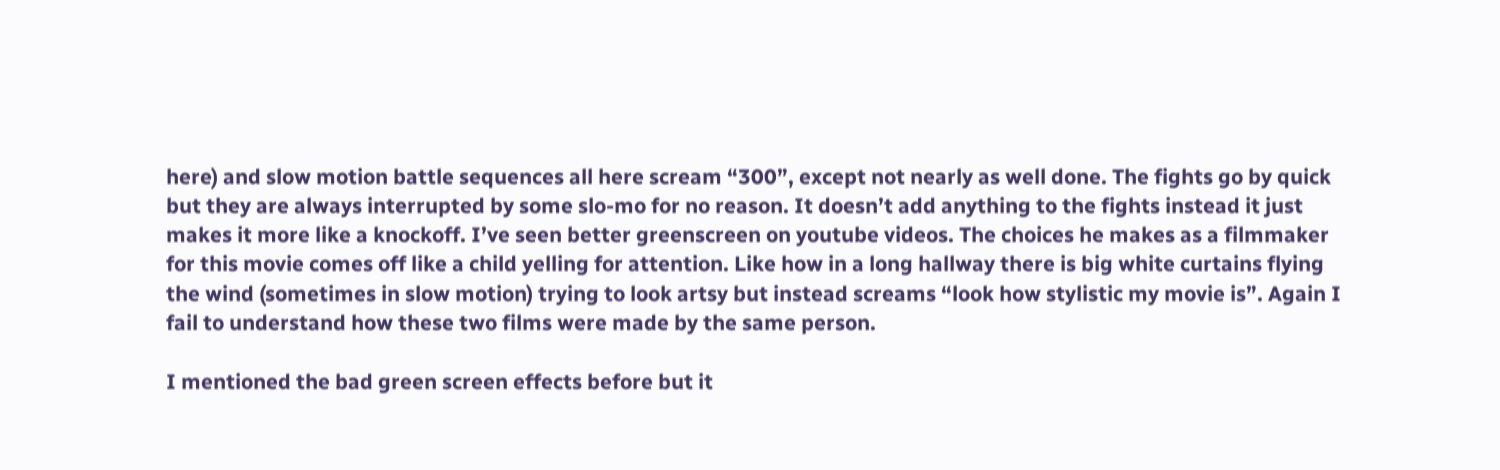here) and slow motion battle sequences all here scream “300”, except not nearly as well done. The fights go by quick but they are always interrupted by some slo-mo for no reason. It doesn’t add anything to the fights instead it just makes it more like a knockoff. I’ve seen better greenscreen on youtube videos. The choices he makes as a filmmaker for this movie comes off like a child yelling for attention. Like how in a long hallway there is big white curtains flying the wind (sometimes in slow motion) trying to look artsy but instead screams “look how stylistic my movie is”. Again I fail to understand how these two films were made by the same person.

I mentioned the bad green screen effects before but it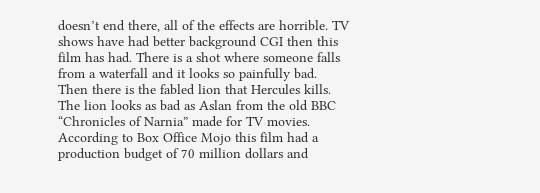doesn’t end there, all of the effects are horrible. TV shows have had better background CGI then this film has had. There is a shot where someone falls from a waterfall and it looks so painfully bad. Then there is the fabled lion that Hercules kills. The lion looks as bad as Aslan from the old BBC “Chronicles of Narnia” made for TV movies. According to Box Office Mojo this film had a production budget of 70 million dollars and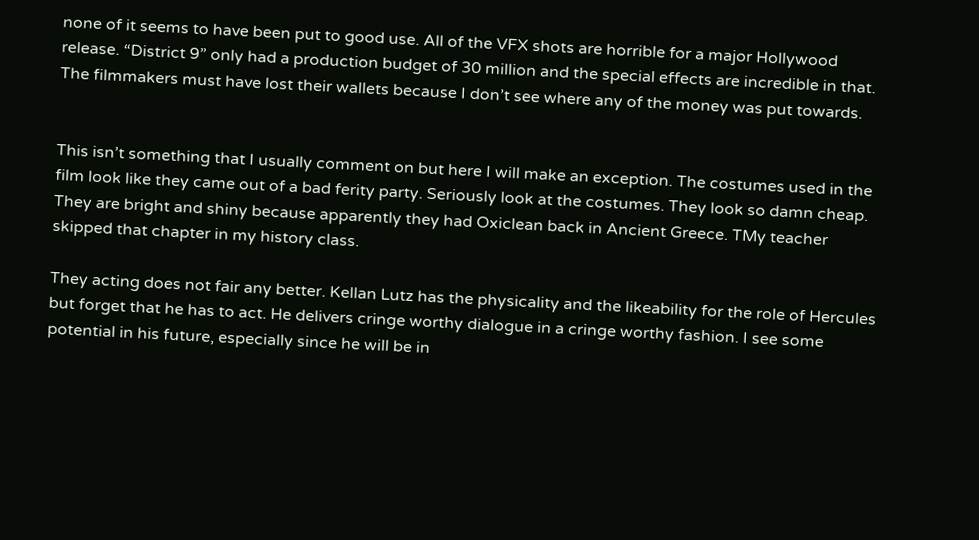none of it seems to have been put to good use. All of the VFX shots are horrible for a major Hollywood release. “District 9” only had a production budget of 30 million and the special effects are incredible in that. The filmmakers must have lost their wallets because I don’t see where any of the money was put towards.


This isn’t something that I usually comment on but here I will make an exception. The costumes used in the film look like they came out of a bad ferity party. Seriously look at the costumes. They look so damn cheap. They are bright and shiny because apparently they had Oxiclean back in Ancient Greece. TMy teacher skipped that chapter in my history class.

They acting does not fair any better. Kellan Lutz has the physicality and the likeability for the role of Hercules but forget that he has to act. He delivers cringe worthy dialogue in a cringe worthy fashion. I see some potential in his future, especially since he will be in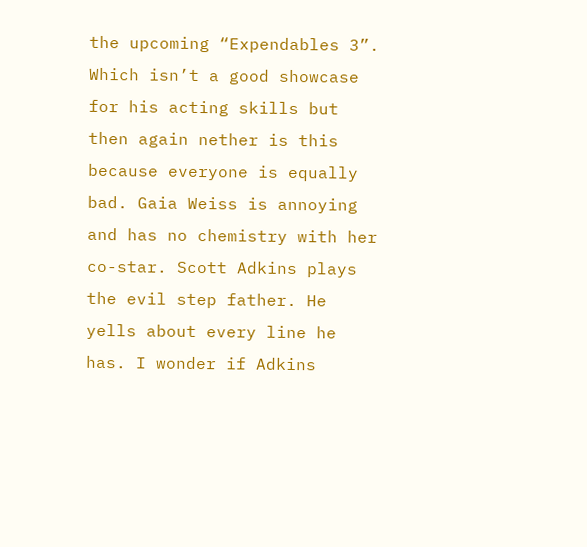the upcoming “Expendables 3”. Which isn’t a good showcase for his acting skills but then again nether is this because everyone is equally bad. Gaia Weiss is annoying and has no chemistry with her co-star. Scott Adkins plays the evil step father. He yells about every line he has. I wonder if Adkins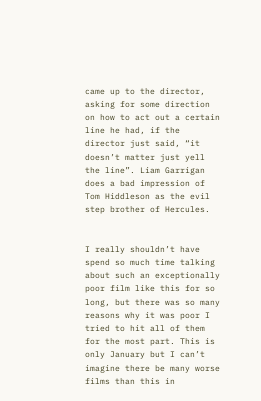came up to the director, asking for some direction on how to act out a certain line he had, if the director just said, “it doesn’t matter just yell the line”. Liam Garrigan does a bad impression of Tom Hiddleson as the evil step brother of Hercules.


I really shouldn’t have spend so much time talking about such an exceptionally poor film like this for so long, but there was so many reasons why it was poor I tried to hit all of them for the most part. This is only January but I can’t imagine there be many worse films than this in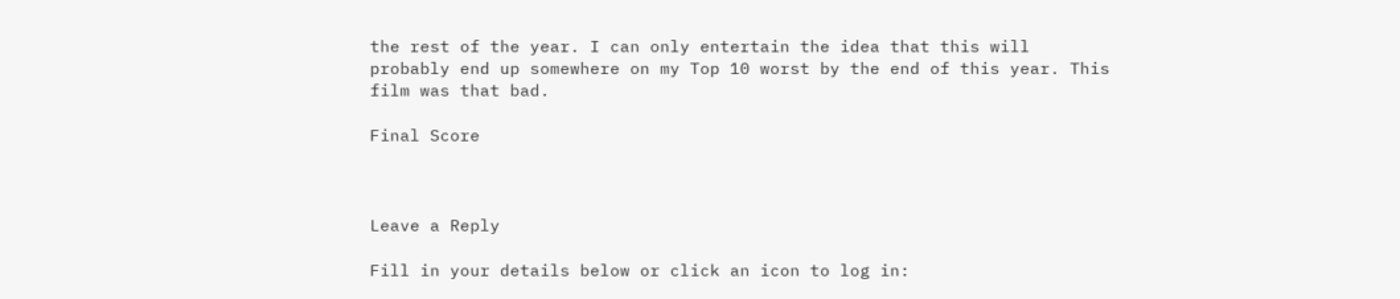the rest of the year. I can only entertain the idea that this will probably end up somewhere on my Top 10 worst by the end of this year. This film was that bad.

Final Score



Leave a Reply

Fill in your details below or click an icon to log in: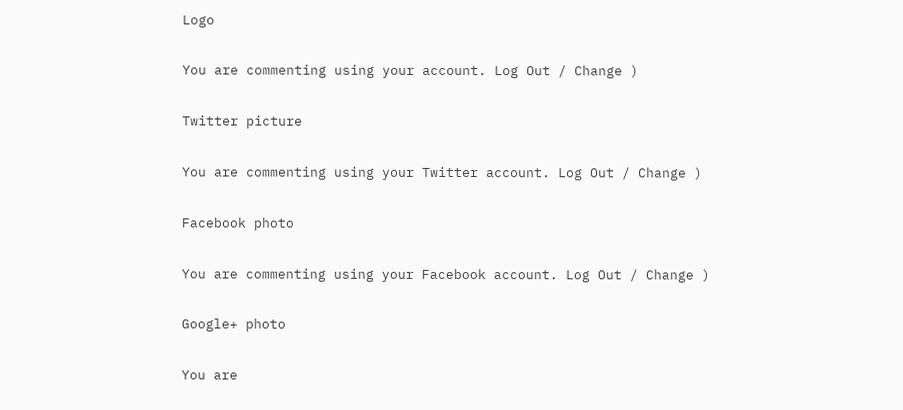Logo

You are commenting using your account. Log Out / Change )

Twitter picture

You are commenting using your Twitter account. Log Out / Change )

Facebook photo

You are commenting using your Facebook account. Log Out / Change )

Google+ photo

You are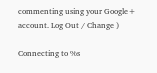commenting using your Google+ account. Log Out / Change )

Connecting to %s